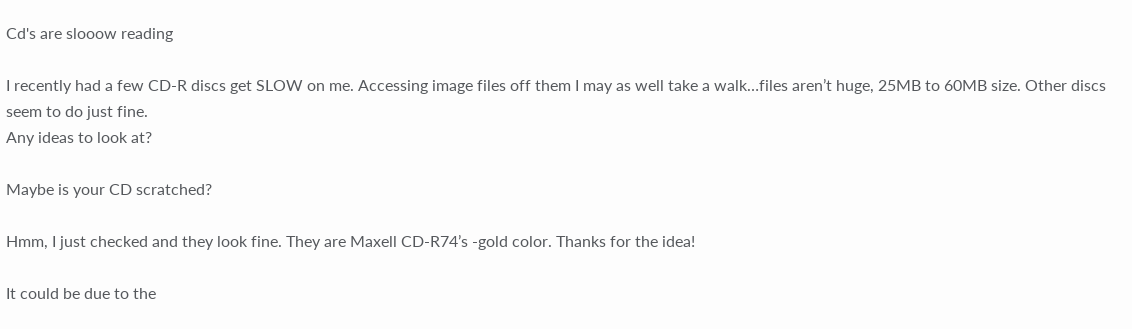Cd's are slooow reading

I recently had a few CD-R discs get SLOW on me. Accessing image files off them I may as well take a walk…files aren’t huge, 25MB to 60MB size. Other discs seem to do just fine.
Any ideas to look at?

Maybe is your CD scratched?

Hmm, I just checked and they look fine. They are Maxell CD-R74’s -gold color. Thanks for the idea!

It could be due to the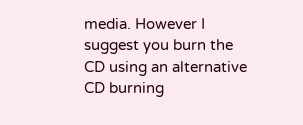media. However I suggest you burn the CD using an alternative CD burning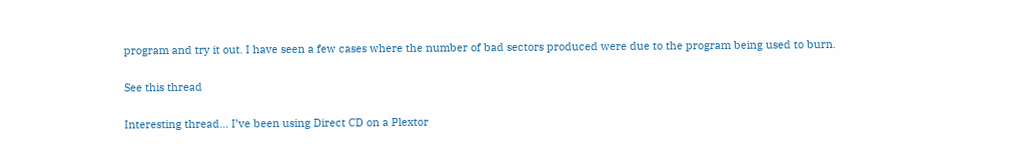program and try it out. I have seen a few cases where the number of bad sectors produced were due to the program being used to burn.

See this thread

Interesting thread… I’ve been using Direct CD on a Plextor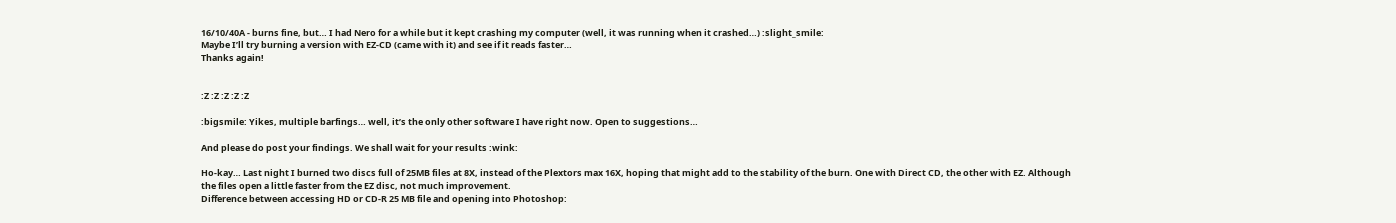16/10/40A - burns fine, but… I had Nero for a while but it kept crashing my computer (well, it was running when it crashed…) :slight_smile:
Maybe I’ll try burning a version with EZ-CD (came with it) and see if it reads faster…
Thanks again!


:Z :Z :Z :Z :Z

:bigsmile: Yikes, multiple barfings… well, it’s the only other software I have right now. Open to suggestions…

And please do post your findings. We shall wait for your results :wink:

Ho-kay… Last night I burned two discs full of 25MB files at 8X, instead of the Plextors max 16X, hoping that might add to the stability of the burn. One with Direct CD, the other with EZ. Although the files open a little faster from the EZ disc, not much improvement.
Difference between accessing HD or CD-R 25 MB file and opening into Photoshop: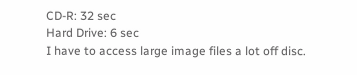CD-R: 32 sec
Hard Drive: 6 sec
I have to access large image files a lot off disc.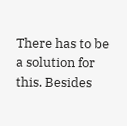There has to be a solution for this. Besides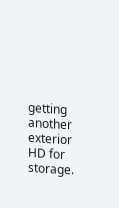getting another exterior HD for storage.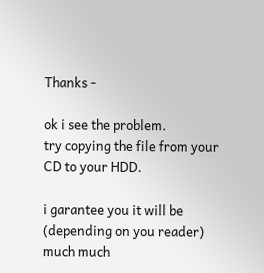Thanks -

ok i see the problem.
try copying the file from your CD to your HDD.

i garantee you it will be (depending on you reader) much much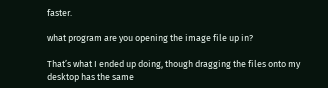faster.

what program are you opening the image file up in?

That’s what I ended up doing, though dragging the files onto my desktop has the same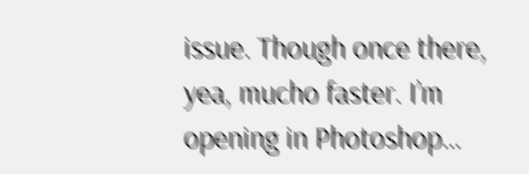issue. Though once there, yea, mucho faster. I’m opening in Photoshop…